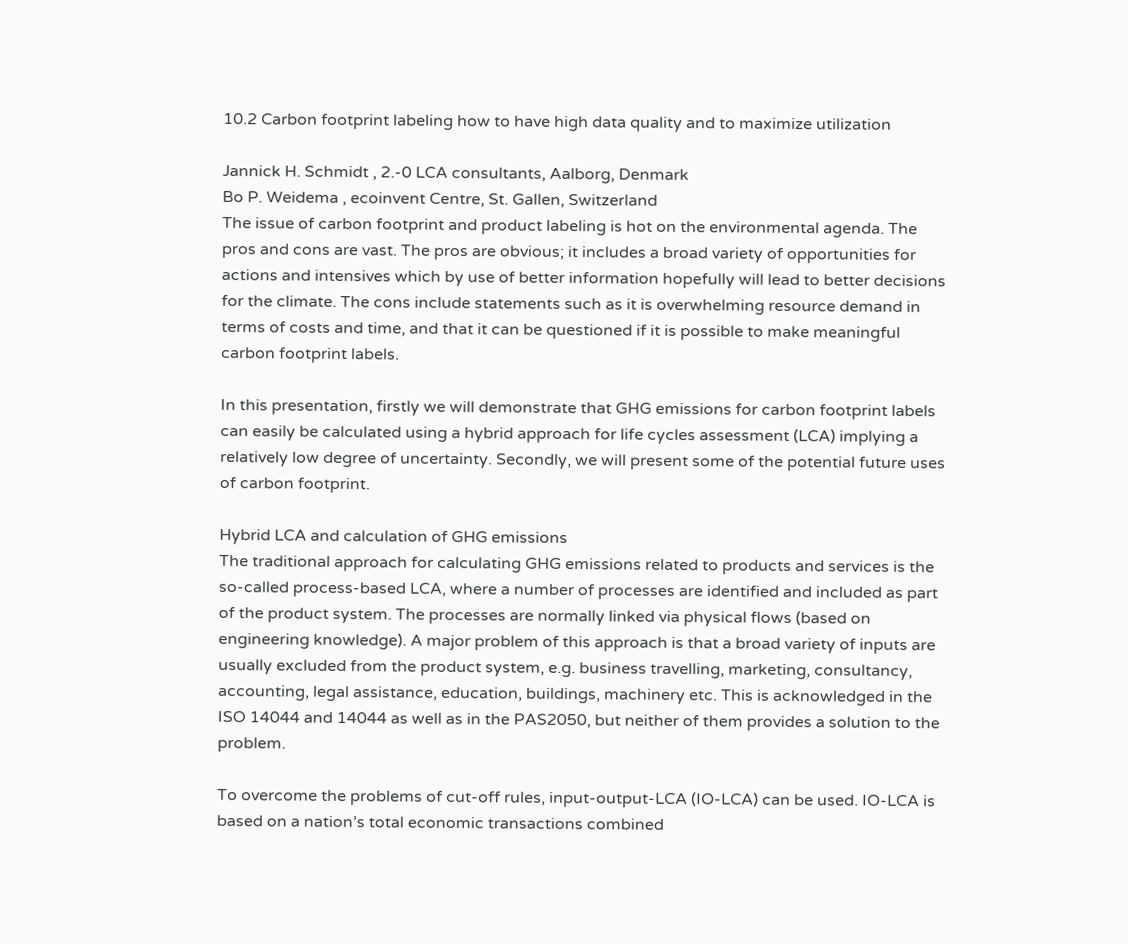10.2 Carbon footprint labeling how to have high data quality and to maximize utilization

Jannick H. Schmidt , 2.-0 LCA consultants, Aalborg, Denmark
Bo P. Weidema , ecoinvent Centre, St. Gallen, Switzerland
The issue of carbon footprint and product labeling is hot on the environmental agenda. The pros and cons are vast. The pros are obvious; it includes a broad variety of opportunities for actions and intensives which by use of better information hopefully will lead to better decisions for the climate. The cons include statements such as it is overwhelming resource demand in terms of costs and time, and that it can be questioned if it is possible to make meaningful carbon footprint labels.

In this presentation, firstly we will demonstrate that GHG emissions for carbon footprint labels can easily be calculated using a hybrid approach for life cycles assessment (LCA) implying a relatively low degree of uncertainty. Secondly, we will present some of the potential future uses of carbon footprint.

Hybrid LCA and calculation of GHG emissions
The traditional approach for calculating GHG emissions related to products and services is the so-called process-based LCA, where a number of processes are identified and included as part of the product system. The processes are normally linked via physical flows (based on engineering knowledge). A major problem of this approach is that a broad variety of inputs are usually excluded from the product system, e.g. business travelling, marketing, consultancy, accounting, legal assistance, education, buildings, machinery etc. This is acknowledged in the ISO 14044 and 14044 as well as in the PAS2050, but neither of them provides a solution to the problem.

To overcome the problems of cut-off rules, input-output-LCA (IO-LCA) can be used. IO-LCA is based on a nation’s total economic transactions combined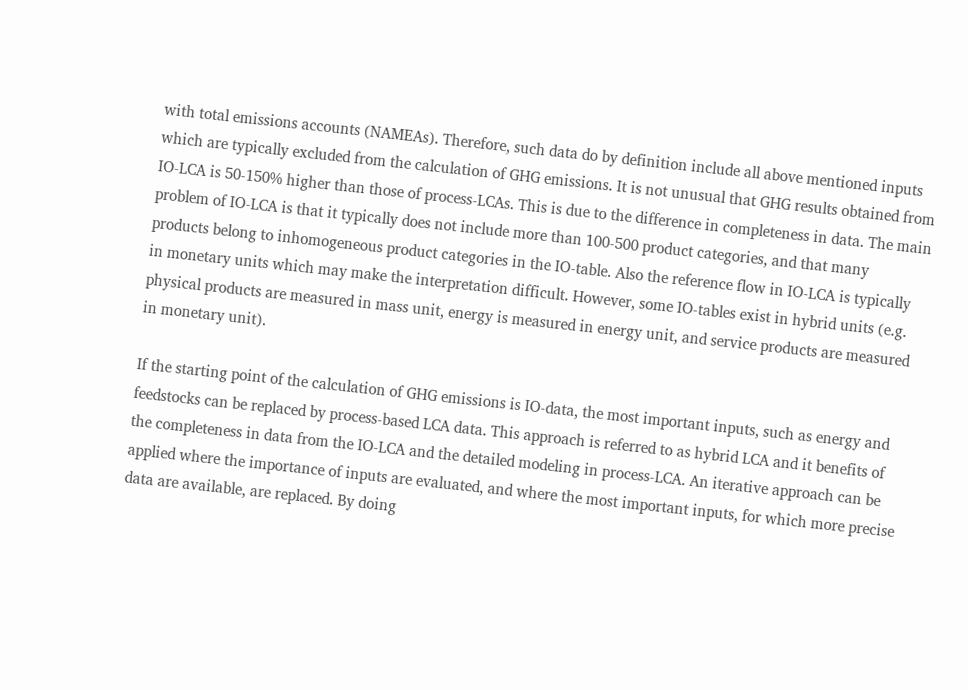with total emissions accounts (NAMEAs). Therefore, such data do by definition include all above mentioned inputs which are typically excluded from the calculation of GHG emissions. It is not unusual that GHG results obtained from IO-LCA is 50-150% higher than those of process-LCAs. This is due to the difference in completeness in data. The main problem of IO-LCA is that it typically does not include more than 100-500 product categories, and that many products belong to inhomogeneous product categories in the IO-table. Also the reference flow in IO-LCA is typically in monetary units which may make the interpretation difficult. However, some IO-tables exist in hybrid units (e.g. physical products are measured in mass unit, energy is measured in energy unit, and service products are measured in monetary unit).

If the starting point of the calculation of GHG emissions is IO-data, the most important inputs, such as energy and feedstocks can be replaced by process-based LCA data. This approach is referred to as hybrid LCA and it benefits of the completeness in data from the IO-LCA and the detailed modeling in process-LCA. An iterative approach can be applied where the importance of inputs are evaluated, and where the most important inputs, for which more precise data are available, are replaced. By doing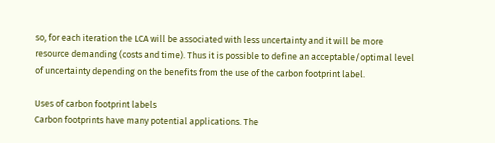so, for each iteration the LCA will be associated with less uncertainty and it will be more resource demanding (costs and time). Thus it is possible to define an acceptable/optimal level of uncertainty depending on the benefits from the use of the carbon footprint label.

Uses of carbon footprint labels
Carbon footprints have many potential applications. The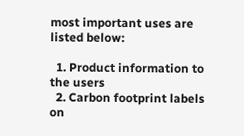most important uses are listed below:

  1. Product information to the users
  2. Carbon footprint labels on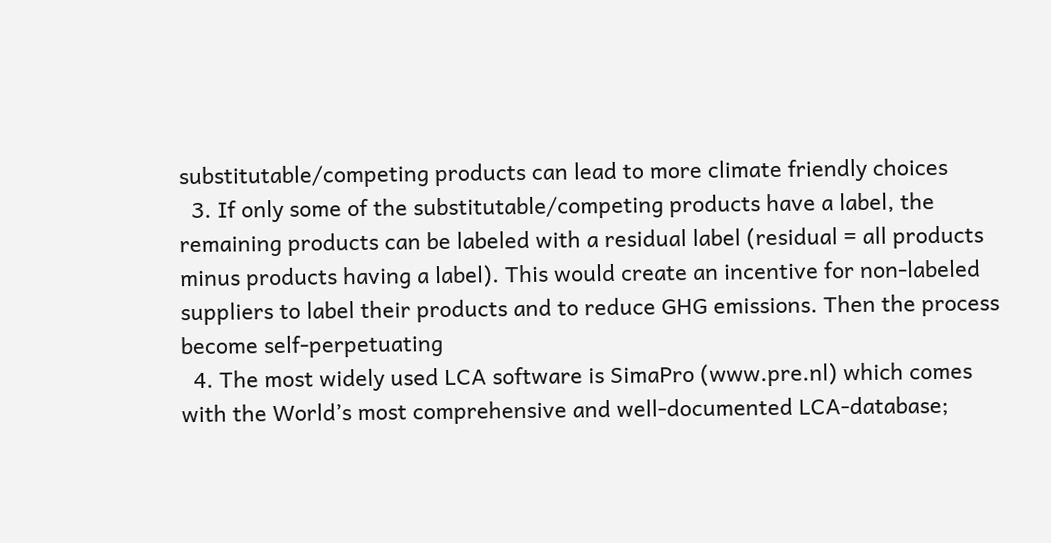substitutable/competing products can lead to more climate friendly choices
  3. If only some of the substitutable/competing products have a label, the remaining products can be labeled with a residual label (residual = all products minus products having a label). This would create an incentive for non-labeled suppliers to label their products and to reduce GHG emissions. Then the process become self-perpetuating
  4. The most widely used LCA software is SimaPro (www.pre.nl) which comes with the World’s most comprehensive and well-documented LCA-database;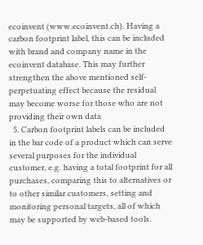ecoinvent (www.ecoinvent.ch). Having a carbon footprint label, this can be included with brand and company name in the ecoinvent database. This may further strengthen the above mentioned self-perpetuating effect because the residual may become worse for those who are not providing their own data
  5. Carbon footprint labels can be included in the bar code of a product which can serve several purposes for the individual customer, e.g. having a total footprint for all purchases, comparing this to alternatives or to other similar customers, setting and monitoring personal targets, all of which may be supported by web-based tools.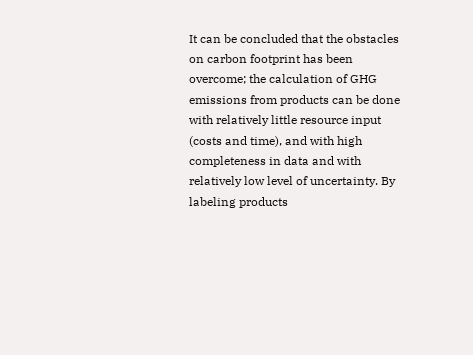It can be concluded that the obstacles on carbon footprint has been overcome; the calculation of GHG emissions from products can be done with relatively little resource input (costs and time), and with high completeness in data and with relatively low level of uncertainty. By labeling products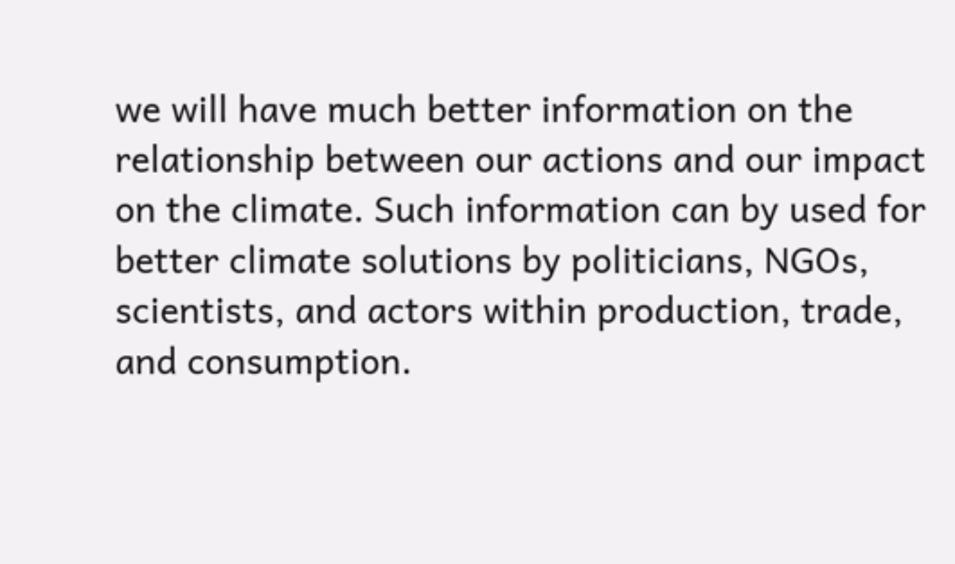we will have much better information on the relationship between our actions and our impact on the climate. Such information can by used for better climate solutions by politicians, NGOs, scientists, and actors within production, trade, and consumption.